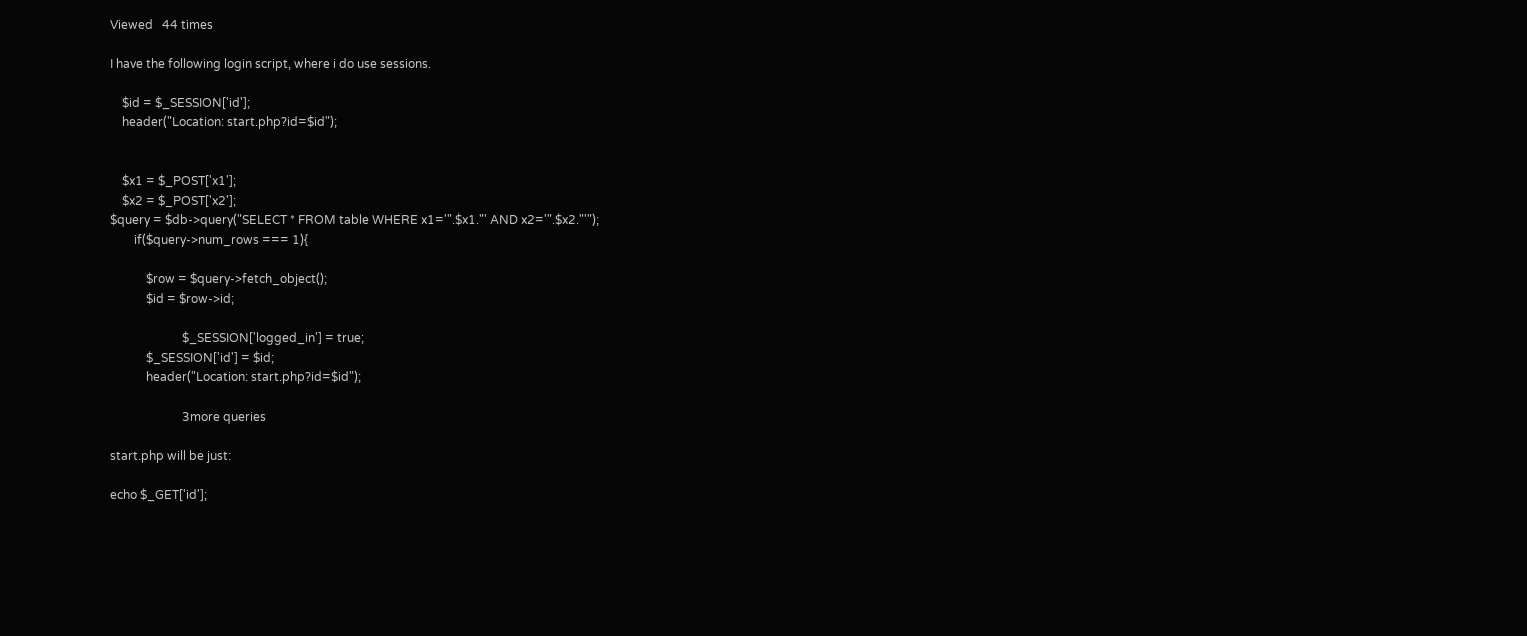Viewed   44 times

I have the following login script, where i do use sessions.

    $id = $_SESSION['id'];
    header("Location: start.php?id=$id");


    $x1 = $_POST['x1'];
    $x2 = $_POST['x2'];
$query = $db->query("SELECT * FROM table WHERE x1='".$x1."' AND x2='".$x2."'");
        if($query->num_rows === 1){

            $row = $query->fetch_object();
            $id = $row->id;

                        $_SESSION['logged_in'] = true;
            $_SESSION['id'] = $id;
            header("Location: start.php?id=$id");

                        3more queries

start.php will be just:

echo $_GET['id'];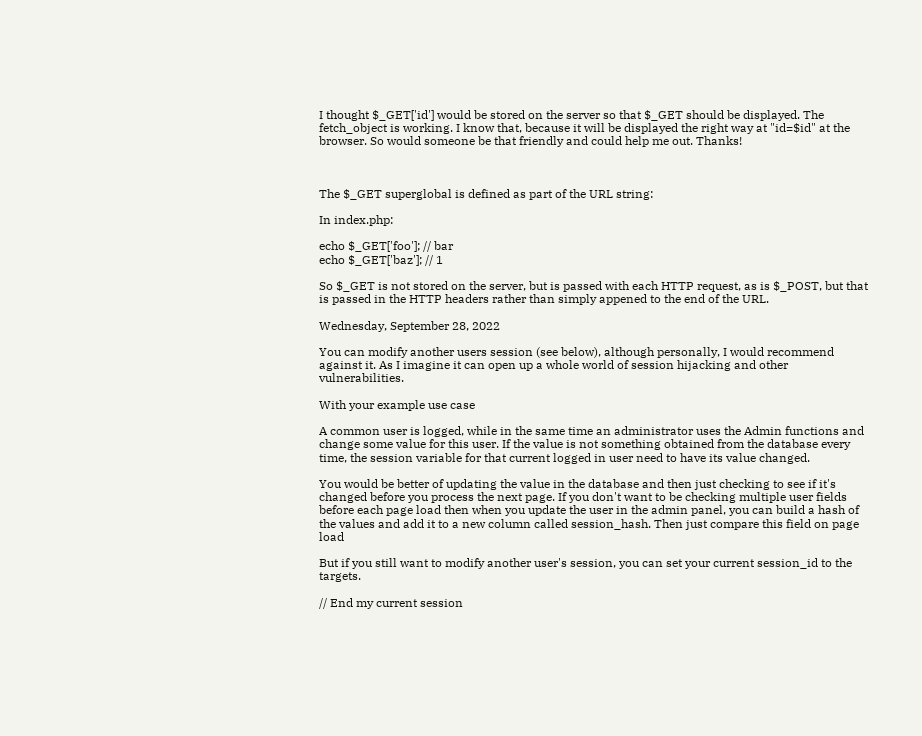I thought $_GET['id'] would be stored on the server so that $_GET should be displayed. The fetch_object is working. I know that, because it will be displayed the right way at "id=$id" at the browser. So would someone be that friendly and could help me out. Thanks!



The $_GET superglobal is defined as part of the URL string:

In index.php:

echo $_GET['foo']; // bar
echo $_GET['baz']; // 1

So $_GET is not stored on the server, but is passed with each HTTP request, as is $_POST, but that is passed in the HTTP headers rather than simply appened to the end of the URL.

Wednesday, September 28, 2022

You can modify another users session (see below), although personally, I would recommend against it. As I imagine it can open up a whole world of session hijacking and other vulnerabilities.

With your example use case

A common user is logged, while in the same time an administrator uses the Admin functions and change some value for this user. If the value is not something obtained from the database every time, the session variable for that current logged in user need to have its value changed.

You would be better of updating the value in the database and then just checking to see if it's changed before you process the next page. If you don't want to be checking multiple user fields before each page load then when you update the user in the admin panel, you can build a hash of the values and add it to a new column called session_hash. Then just compare this field on page load

But if you still want to modify another user's session, you can set your current session_id to the targets.

// End my current session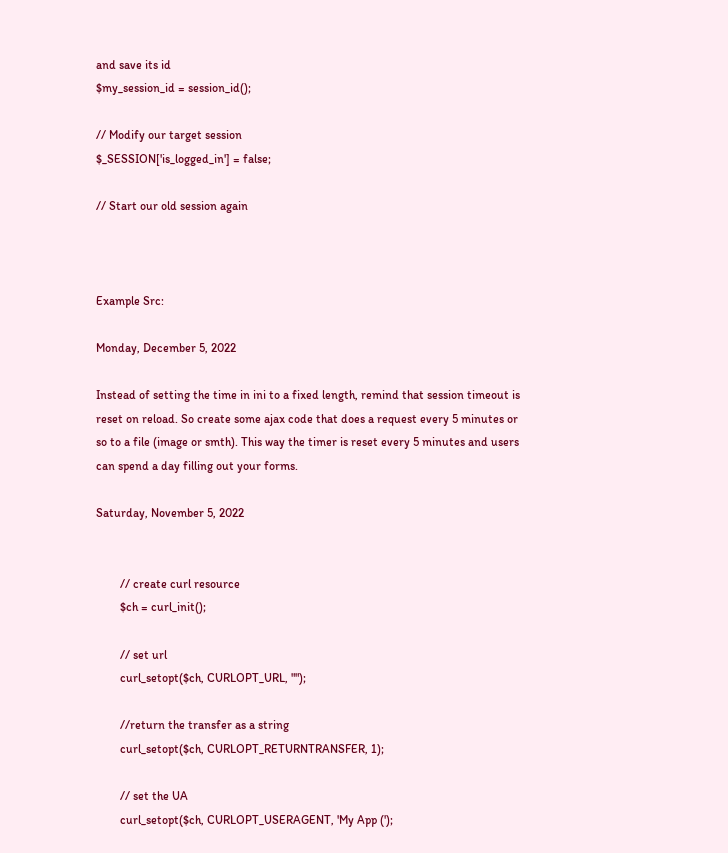and save its id
$my_session_id = session_id();

// Modify our target session
$_SESSION['is_logged_in'] = false;

// Start our old session again



Example Src:

Monday, December 5, 2022

Instead of setting the time in ini to a fixed length, remind that session timeout is reset on reload. So create some ajax code that does a request every 5 minutes or so to a file (image or smth). This way the timer is reset every 5 minutes and users can spend a day filling out your forms.

Saturday, November 5, 2022


        // create curl resource
        $ch = curl_init();

        // set url
        curl_setopt($ch, CURLOPT_URL, "");

        //return the transfer as a string
        curl_setopt($ch, CURLOPT_RETURNTRANSFER, 1);

        // set the UA
        curl_setopt($ch, CURLOPT_USERAGENT, 'My App (');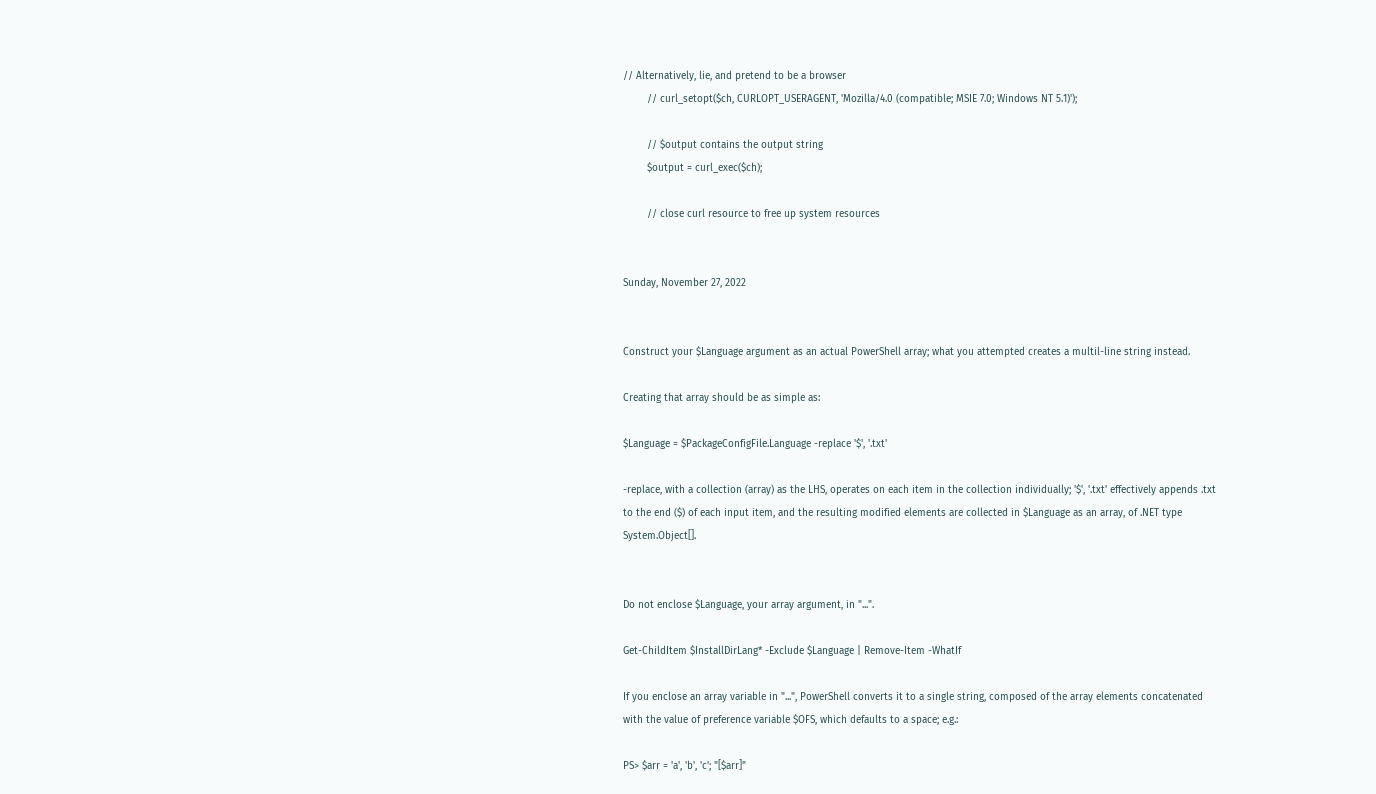// Alternatively, lie, and pretend to be a browser
        // curl_setopt($ch, CURLOPT_USERAGENT, 'Mozilla/4.0 (compatible; MSIE 7.0; Windows NT 5.1)');

        // $output contains the output string
        $output = curl_exec($ch);

        // close curl resource to free up system resources


Sunday, November 27, 2022


Construct your $Language argument as an actual PowerShell array; what you attempted creates a multil-line string instead.

Creating that array should be as simple as:

$Language = $PackageConfigFile.Language -replace '$', '.txt'

-replace, with a collection (array) as the LHS, operates on each item in the collection individually; '$', '.txt' effectively appends .txt to the end ($) of each input item, and the resulting modified elements are collected in $Language as an array, of .NET type System.Object[].


Do not enclose $Language, your array argument, in "...".

Get-ChildItem $InstallDirLang* -Exclude $Language | Remove-Item -WhatIf

If you enclose an array variable in "...", PowerShell converts it to a single string, composed of the array elements concatenated with the value of preference variable $OFS, which defaults to a space; e.g.:

PS> $arr = 'a', 'b', 'c'; "[$arr]"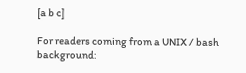[a b c]

For readers coming from a UNIX / bash background: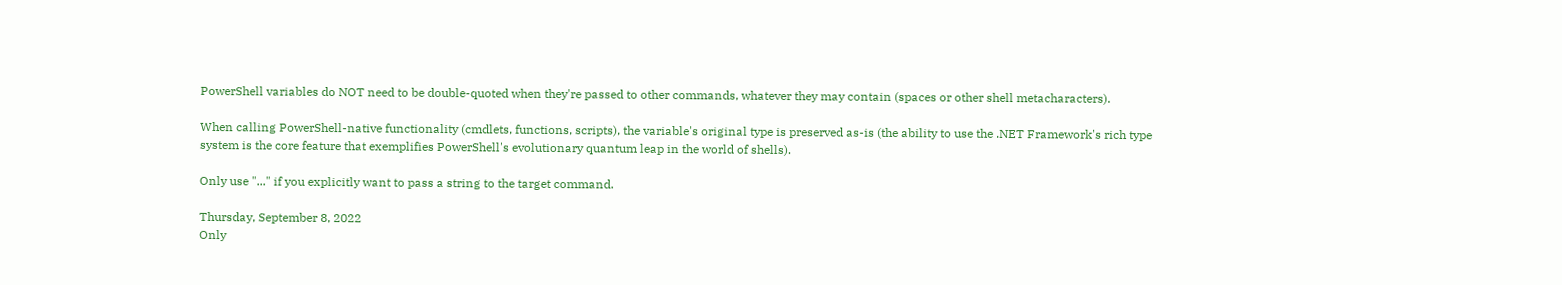PowerShell variables do NOT need to be double-quoted when they're passed to other commands, whatever they may contain (spaces or other shell metacharacters).

When calling PowerShell-native functionality (cmdlets, functions, scripts), the variable's original type is preserved as-is (the ability to use the .NET Framework's rich type system is the core feature that exemplifies PowerShell's evolutionary quantum leap in the world of shells).

Only use "..." if you explicitly want to pass a string to the target command.

Thursday, September 8, 2022
Only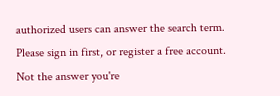authorized users can answer the search term. Please sign in first, or register a free account.
Not the answer you're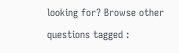looking for? Browse other questions tagged :